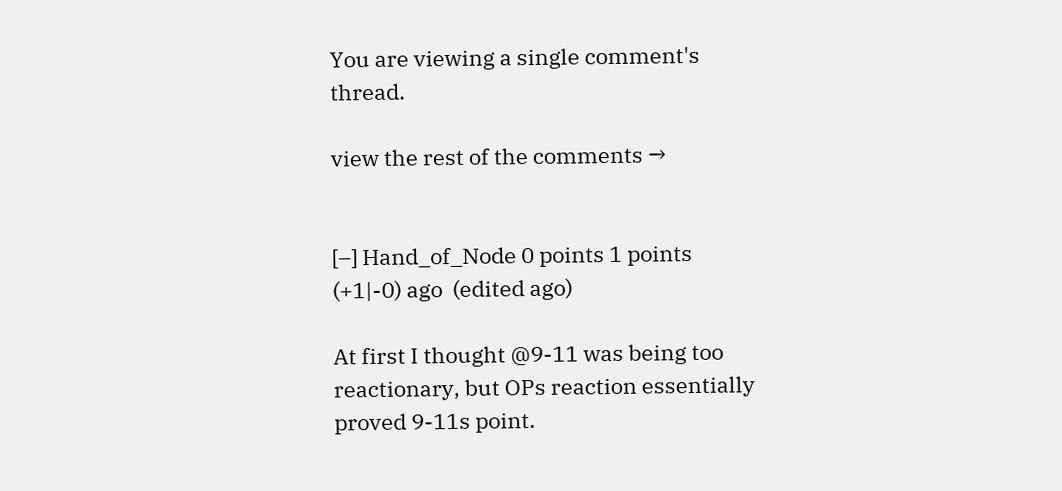You are viewing a single comment's thread.

view the rest of the comments →


[–] Hand_of_Node 0 points 1 points (+1|-0) ago  (edited ago)

At first I thought @9-11 was being too reactionary, but OPs reaction essentially proved 9-11s point.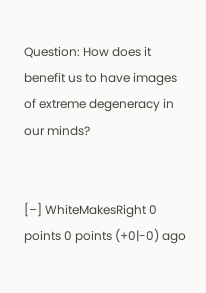Question: How does it benefit us to have images of extreme degeneracy in our minds?


[–] WhiteMakesRight 0 points 0 points (+0|-0) ago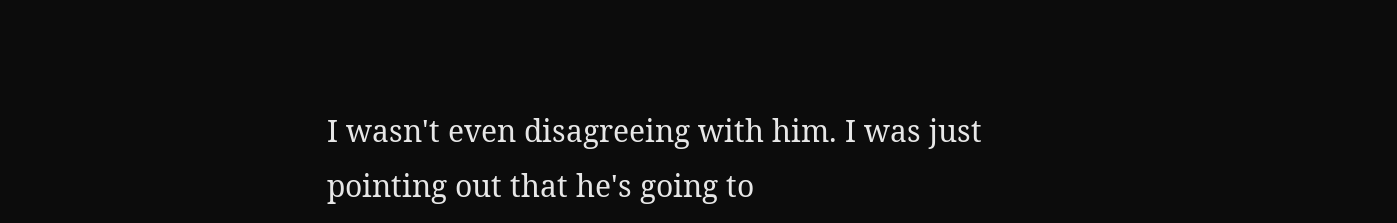I wasn't even disagreeing with him. I was just pointing out that he's going to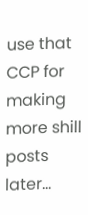use that CCP for making more shill posts later...